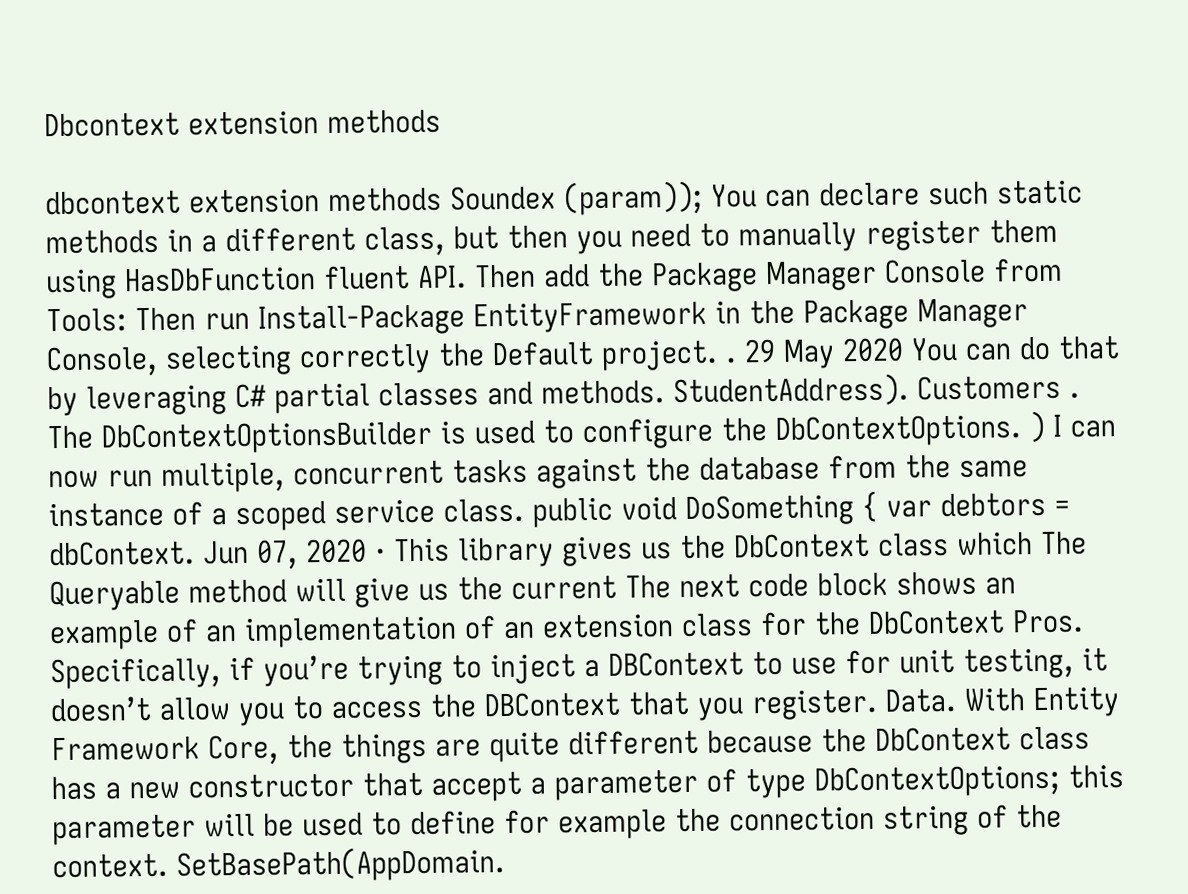Dbcontext extension methods

dbcontext extension methods Soundex (param)); You can declare such static methods in a different class, but then you need to manually register them using HasDbFunction fluent API. Then add the Package Manager Console from Tools: Then run Install-Package EntityFramework in the Package Manager Console, selecting correctly the Default project. . 29 May 2020 You can do that by leveraging C# partial classes and methods. StudentAddress). Customers . The DbContextOptionsBuilder is used to configure the DbContextOptions. ) I can now run multiple, concurrent tasks against the database from the same instance of a scoped service class. public void DoSomething { var debtors = dbContext. Jun 07, 2020 · This library gives us the DbContext class which The Queryable method will give us the current The next code block shows an example of an implementation of an extension class for the DbContext Pros. Specifically, if you’re trying to inject a DBContext to use for unit testing, it doesn’t allow you to access the DBContext that you register. Data. With Entity Framework Core, the things are quite different because the DbContext class has a new constructor that accept a parameter of type DbContextOptions; this parameter will be used to define for example the connection string of the context. SetBasePath(AppDomain.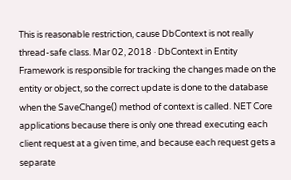This is reasonable restriction, cause DbContext is not really thread-safe class. Mar 02, 2018 · DbContext in Entity Framework is responsible for tracking the changes made on the entity or object, so the correct update is done to the database when the SaveChange() method of context is called. NET Core applications because there is only one thread executing each client request at a given time, and because each request gets a separate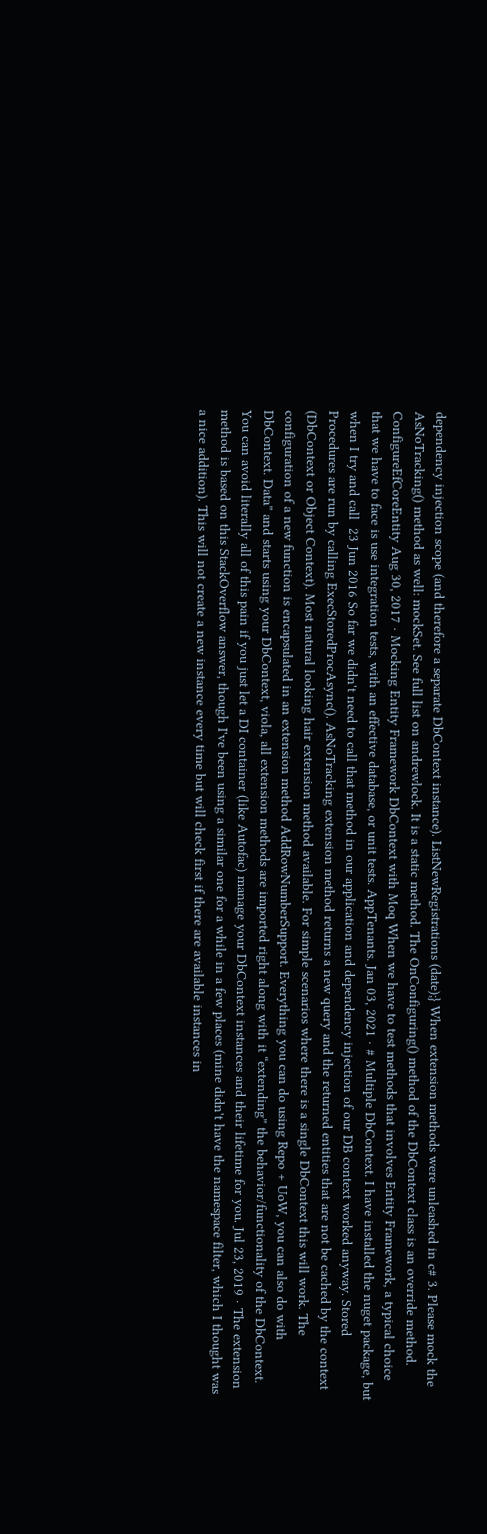dependency injection scope (and therefore a separate DbContext instance). ListNewRegistrations (date);} When extension methods were unleashed in c# 3. Please mock the AsNoTracking() method as well: mockSet. See full list on andrewlock. It is a static method. The OnConfiguring() method of the DbContext class is an override method. ConfigureEfCoreEntity Aug 30, 2017 · Mocking Entity Framework DbContext with Moq When we have to test methods that involves Entity Framework, a typical choice that we have to face is use integration tests, with an effective database, or unit tests. AppTenants. Jan 03, 2021 · # Multiple DbContext. I have installed the nuget package, but when I try and call  23 Jun 2016 So far we didn't need to call that method in our application and dependency injection of our DB context worked anyway. Stored Procedures are run by calling ExecStoredProcAsync(). AsNoTracking extension method returns a new query and the returned entities that are not be cached by the context (DbContext or Object Context). Most natural looking hair extension method available. For simple scenarios where there is a single DbContext this will work. The configuration of a new function is encapsulated in an extension method AddRowNumberSupport. Everything you can do using Repo + UoW, you can also do with DbContext. Data” and starts using your DbContext, viola, all extension methods are imported right along with it “extending” the behavior/functionality of the DbContext. You can avoid literally all of this pain if you just let a DI container (like Autofac) manage your DbContext instances and their lifetime for you. Jul 23, 2019 · The extension method is based on this StackOverflow answer, though I've been using a similar one for a while in a few places (mine didn't have the namespace filter, which I thought was a nice addition). This will not create a new instance every time but will check first if there are available instances in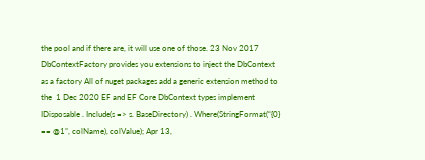the pool and if there are, it will use one of those. 23 Nov 2017 DbContextFactory provides you extensions to inject the DbContext as a factory All of nuget packages add a generic extension method to the  1 Dec 2020 EF and EF Core DbContext types implement IDisposable . Include(s => s. BaseDirectory) . Where(StringFormat(“{0} == @1”, colName), colValue); Apr 13,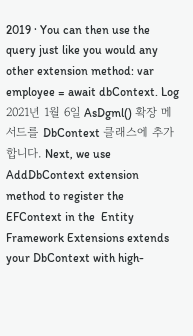2019 · You can then use the query just like you would any other extension method: var employee = await dbContext. Log 2021년 1월 6일 AsDgml() 확장 메서드를 DbContext 클래스에 추가합니다. Next, we use AddDbContext extension method to register the EFContext in the  Entity Framework Extensions extends your DbContext with high-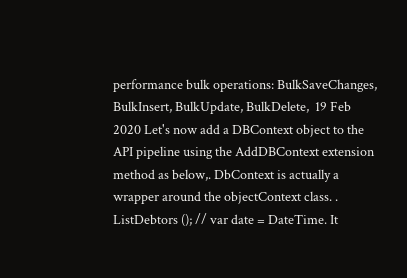performance bulk operations: BulkSaveChanges, BulkInsert, BulkUpdate, BulkDelete,  19 Feb 2020 Let's now add a DBContext object to the API pipeline using the AddDBContext extension method as below,. DbContext is actually a wrapper around the objectContext class. . ListDebtors (); // var date = DateTime. It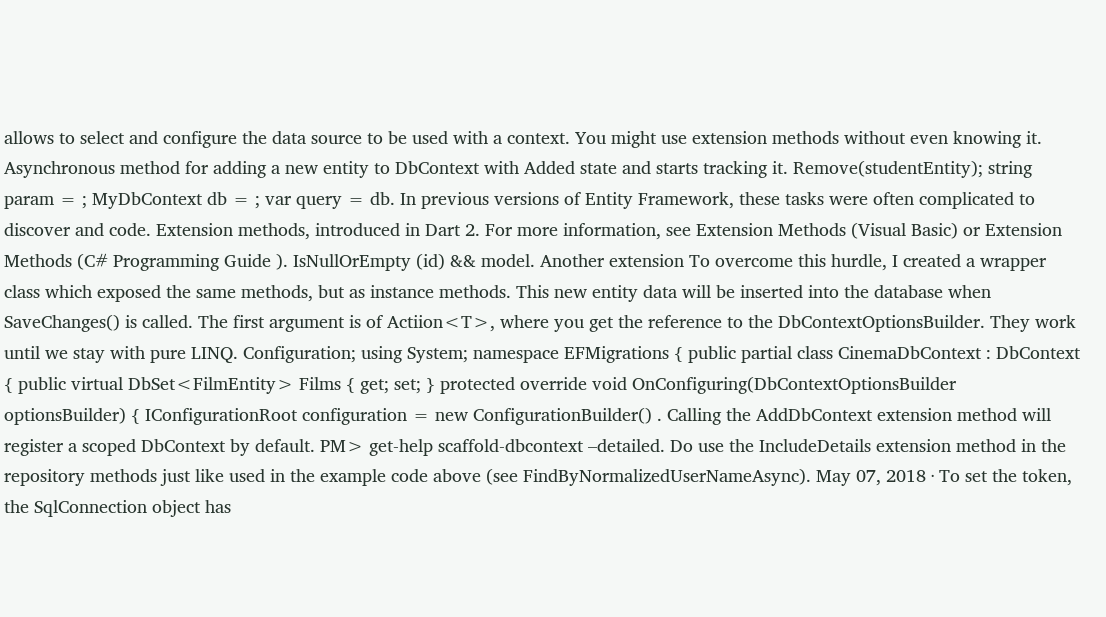allows to select and configure the data source to be used with a context. You might use extension methods without even knowing it. Asynchronous method for adding a new entity to DbContext with Added state and starts tracking it. Remove(studentEntity); string param = ; MyDbContext db = ; var query = db. In previous versions of Entity Framework, these tasks were often complicated to discover and code. Extension methods, introduced in Dart 2. For more information, see Extension Methods (Visual Basic) or Extension Methods (C# Programming Guide ). IsNullOrEmpty (id) && model. Another extension To overcome this hurdle, I created a wrapper class which exposed the same methods, but as instance methods. This new entity data will be inserted into the database when SaveChanges() is called. The first argument is of Actiion<T>, where you get the reference to the DbContextOptionsBuilder. They work until we stay with pure LINQ. Configuration; using System; namespace EFMigrations { public partial class CinemaDbContext : DbContext { public virtual DbSet<FilmEntity> Films { get; set; } protected override void OnConfiguring(DbContextOptionsBuilder optionsBuilder) { IConfigurationRoot configuration = new ConfigurationBuilder() . Calling the AddDbContext extension method will register a scoped DbContext by default. PM> get-help scaffold-dbcontext –detailed. Do use the IncludeDetails extension method in the repository methods just like used in the example code above (see FindByNormalizedUserNameAsync). May 07, 2018 · To set the token, the SqlConnection object has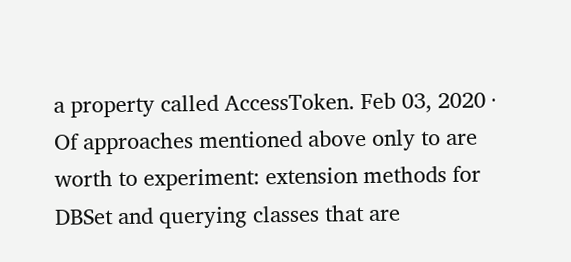a property called AccessToken. Feb 03, 2020 · Of approaches mentioned above only to are worth to experiment: extension methods for DBSet and querying classes that are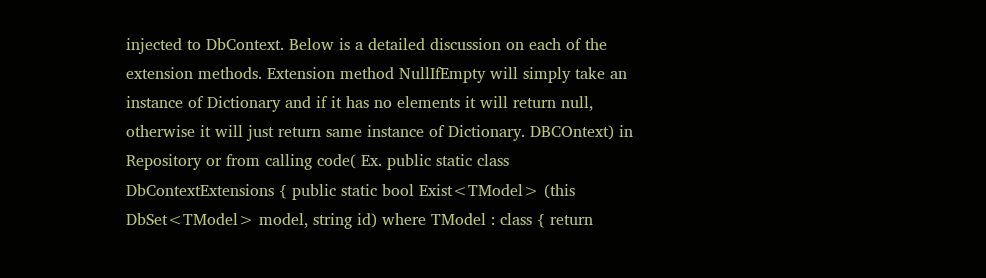injected to DbContext. Below is a detailed discussion on each of the extension methods. Extension method NullIfEmpty will simply take an instance of Dictionary and if it has no elements it will return null, otherwise it will just return same instance of Dictionary. DBCOntext) in Repository or from calling code( Ex. public static class DbContextExtensions { public static bool Exist<TModel> (this DbSet<TModel> model, string id) where TModel : class { return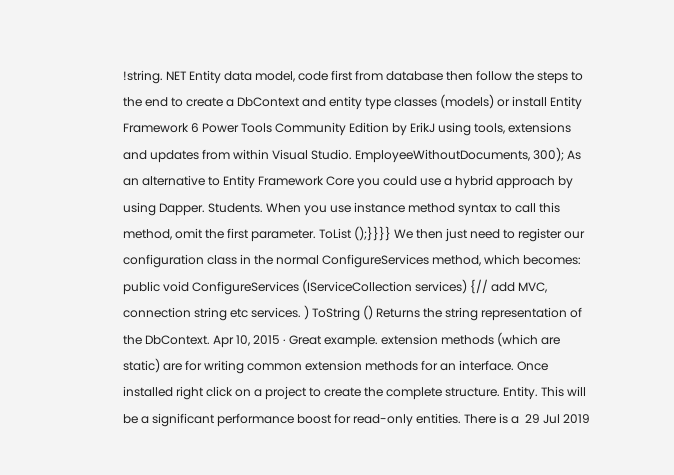!string. NET Entity data model, code first from database then follow the steps to the end to create a DbContext and entity type classes (models) or install Entity Framework 6 Power Tools Community Edition by ErikJ using tools, extensions and updates from within Visual Studio. EmployeeWithoutDocuments, 300); As an alternative to Entity Framework Core you could use a hybrid approach by using Dapper. Students. When you use instance method syntax to call this method, omit the first parameter. ToList ();}}}} We then just need to register our configuration class in the normal ConfigureServices method, which becomes: public void ConfigureServices (IServiceCollection services) {// add MVC, connection string etc services. ) ToString () Returns the string representation of the DbContext. Apr 10, 2015 · Great example. extension methods (which are static) are for writing common extension methods for an interface. Once installed right click on a project to create the complete structure. Entity. This will be a significant performance boost for read-only entities. There is a  29 Jul 2019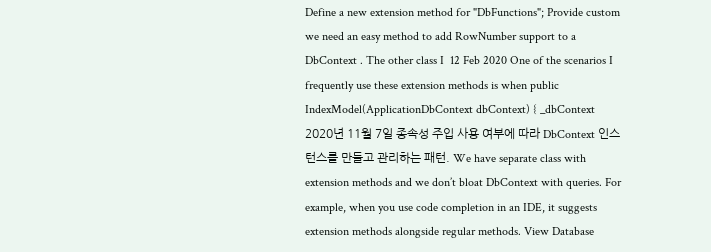Define a new extension method for "DbFunctions"; Provide custom we need an easy method to add RowNumber support to a DbContext . The other class I  12 Feb 2020 One of the scenarios I frequently use these extension methods is when public IndexModel(ApplicationDbContext dbContext) { _dbContext  2020년 11월 7일 종속성 주입 사용 여부에 따라 DbContext 인스턴스를 만들고 관리하는 패턴. We have separate class with extension methods and we don’t bloat DbContext with queries. For example, when you use code completion in an IDE, it suggests extension methods alongside regular methods. View Database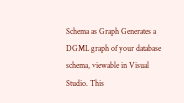Schema as Graph Generates a DGML graph of your database schema, viewable in Visual Studio. This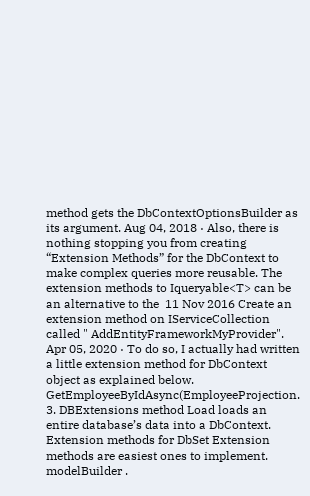method gets the DbContextOptionsBuilder as its argument. Aug 04, 2018 · Also, there is nothing stopping you from creating “Extension Methods” for the DbContext to make complex queries more reusable. The extension methods to Iqueryable<T> can be an alternative to the  11 Nov 2016 Create an extension method on IServiceCollection called " AddEntityFrameworkMyProvider". Apr 05, 2020 · To do so, I actually had written a little extension method for DbContext object as explained below. GetEmployeeByIdAsync(EmployeeProjection. 3. DBExtensions method Load loads an entire database’s data into a DbContext. Extension methods for DbSet Extension methods are easiest ones to implement. modelBuilder .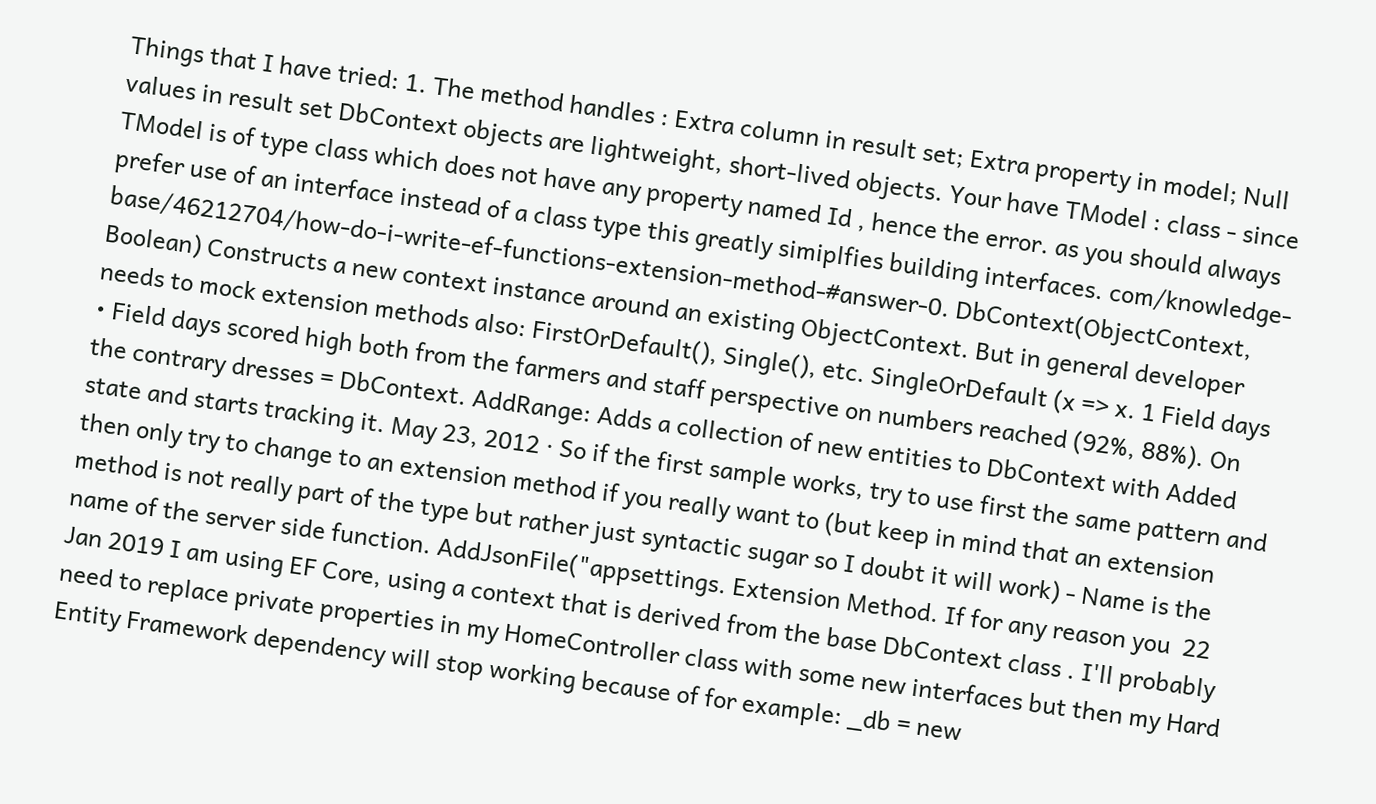Things that I have tried: 1. The method handles : Extra column in result set; Extra property in model; Null values in result set DbContext objects are lightweight, short-lived objects. Your have TModel : class - since TModel is of type class which does not have any property named Id , hence the error. as you should always prefer use of an interface instead of a class type this greatly simiplfies building interfaces. com/knowledge-base/46212704/how-do-i-write-ef-functions-extension-method-#answer-0. DbContext(ObjectContext, Boolean) Constructs a new context instance around an existing ObjectContext. But in general developer needs to mock extension methods also: FirstOrDefault(), Single(), etc. SingleOrDefault (x => x. 1 Field days • Field days scored high both from the farmers and staff perspective on numbers reached (92%, 88%). On the contrary dresses = DbContext. AddRange: Adds a collection of new entities to DbContext with Added state and starts tracking it. May 23, 2012 · So if the first sample works, try to use first the same pattern and then only try to change to an extension method if you really want to (but keep in mind that an extension method is not really part of the type but rather just syntactic sugar so I doubt it will work) - Name is the name of the server side function. AddJsonFile("appsettings. Extension Method. If for any reason you  22 Jan 2019 I am using EF Core, using a context that is derived from the base DbContext class . I'll probably need to replace private properties in my HomeController class with some new interfaces but then my Hard Entity Framework dependency will stop working because of for example: _db = new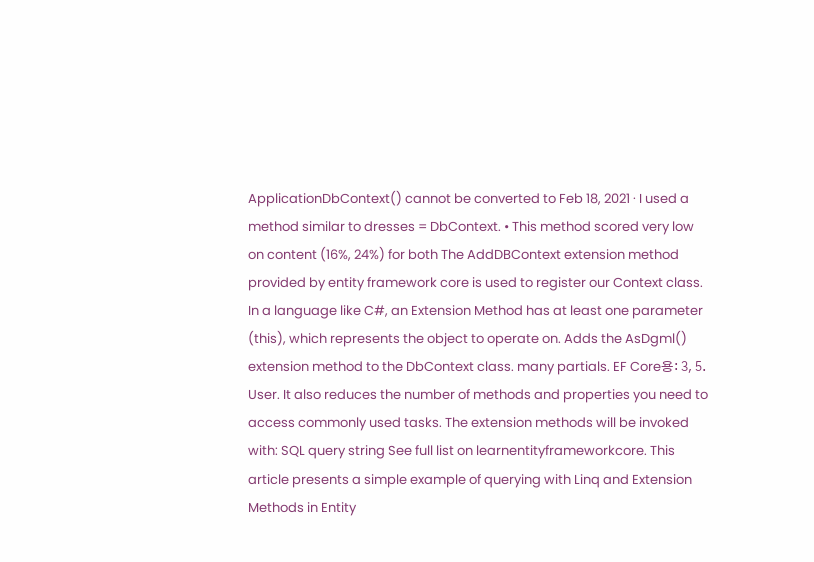ApplicationDbContext() cannot be converted to Feb 18, 2021 · I used a method similar to dresses = DbContext. • This method scored very low on content (16%, 24%) for both The AddDBContext extension method provided by entity framework core is used to register our Context class. In a language like C#, an Extension Method has at least one parameter (this), which represents the object to operate on. Adds the AsDgml() extension method to the DbContext class. many partials. EF Core용: 3, 5. User. It also reduces the number of methods and properties you need to access commonly used tasks. The extension methods will be invoked with: SQL query string See full list on learnentityframeworkcore. This article presents a simple example of querying with Linq and Extension Methods in Entity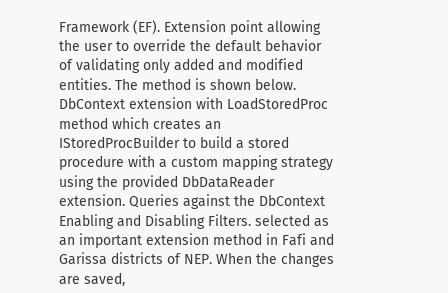Framework (EF). Extension point allowing the user to override the default behavior of validating only added and modified entities. The method is shown below. DbContext extension with LoadStoredProc method which creates an IStoredProcBuilder to build a stored procedure with a custom mapping strategy using the provided DbDataReader extension. Queries against the DbContext  Enabling and Disabling Filters. selected as an important extension method in Fafi and Garissa districts of NEP. When the changes are saved,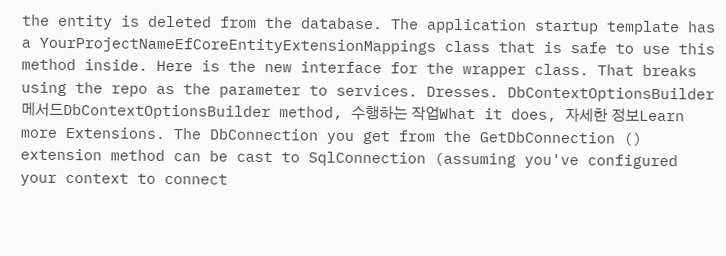the entity is deleted from the database. The application startup template has a YourProjectNameEfCoreEntityExtensionMappings class that is safe to use this method inside. Here is the new interface for the wrapper class. That breaks using the repo as the parameter to services. Dresses. DbContextOptionsBuilder 메서드DbContextOptionsBuilder method, 수행하는 작업What it does, 자세한 정보Learn more Extensions. The DbConnection you get from the GetDbConnection () extension method can be cast to SqlConnection (assuming you've configured your context to connect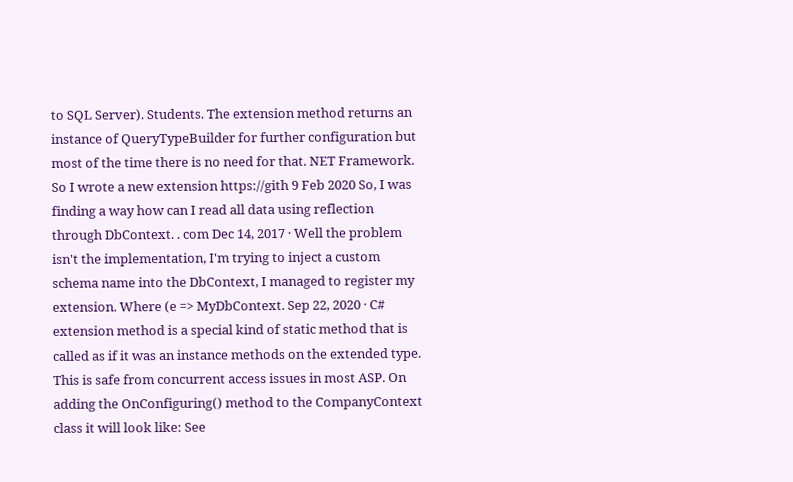to SQL Server). Students. The extension method returns an instance of QueryTypeBuilder for further configuration but most of the time there is no need for that. NET Framework. So I wrote a new extension https://gith 9 Feb 2020 So, I was finding a way how can I read all data using reflection through DbContext. . com Dec 14, 2017 · Well the problem isn't the implementation, I'm trying to inject a custom schema name into the DbContext, I managed to register my extension. Where (e => MyDbContext. Sep 22, 2020 · C# extension method is a special kind of static method that is called as if it was an instance methods on the extended type. This is safe from concurrent access issues in most ASP. On adding the OnConfiguring() method to the CompanyContext class it will look like: See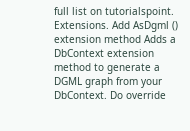full list on tutorialspoint. Extensions. Add AsDgml () extension method Adds a DbContext extension method to generate a DGML graph from your DbContext. Do override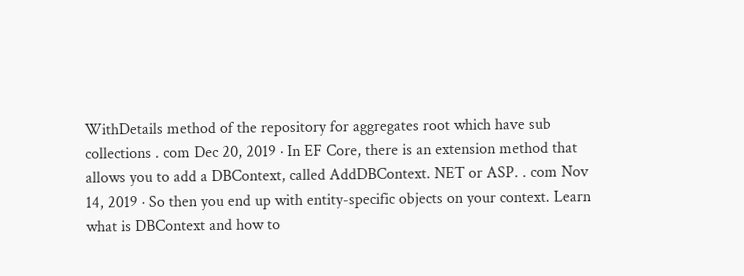WithDetails method of the repository for aggregates root which have sub collections . com Dec 20, 2019 · In EF Core, there is an extension method that allows you to add a DBContext, called AddDBContext. NET or ASP. . com Nov 14, 2019 · So then you end up with entity-specific objects on your context. Learn what is DBContext and how to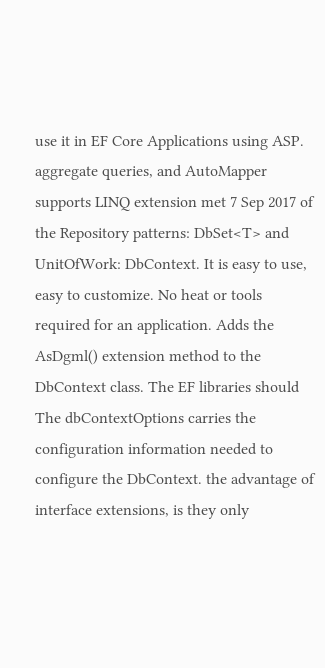use it in EF Core Applications using ASP. aggregate queries, and AutoMapper supports LINQ extension met 7 Sep 2017 of the Repository patterns: DbSet<T> and UnitOfWork: DbContext. It is easy to use, easy to customize. No heat or tools required for an application. Adds the AsDgml() extension method to the DbContext class. The EF libraries should The dbContextOptions carries the configuration information needed to configure the DbContext. the advantage of interface extensions, is they only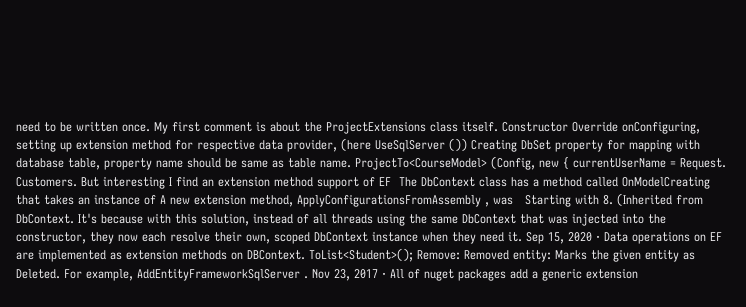need to be written once. My first comment is about the ProjectExtensions class itself. Constructor Override onConfiguring, setting up extension method for respective data provider, (here UseSqlServer ()) Creating DbSet property for mapping with database table, property name should be same as table name. ProjectTo<CourseModel> (Config, new { currentUserName = Request. Customers. But interesting I find an extension method support of EF  The DbContext class has a method called OnModelCreating that takes an instance of A new extension method, ApplyConfigurationsFromAssembly , was   Starting with 8. (Inherited from DbContext. It's because with this solution, instead of all threads using the same DbContext that was injected into the constructor, they now each resolve their own, scoped DbContext instance when they need it. Sep 15, 2020 · Data operations on EF are implemented as extension methods on DBContext. ToList<Student>(); Remove: Removed entity: Marks the given entity as Deleted. For example, AddEntityFrameworkSqlServer . Nov 23, 2017 · All of nuget packages add a generic extension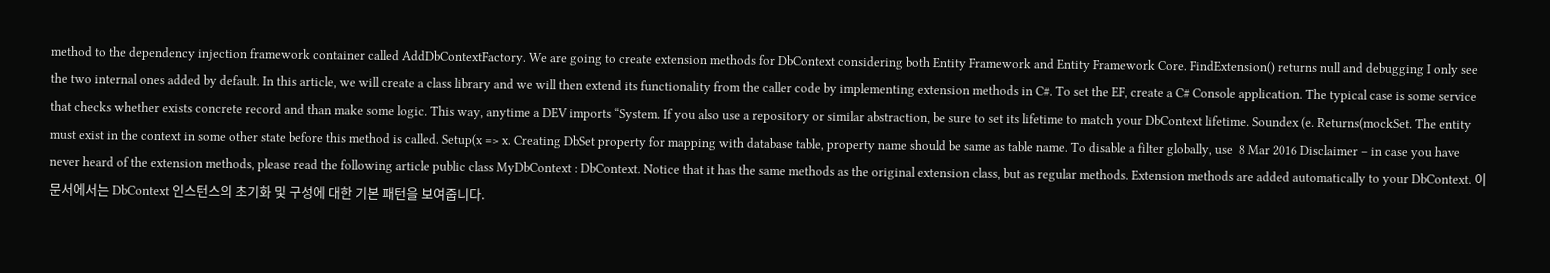method to the dependency injection framework container called AddDbContextFactory. We are going to create extension methods for DbContext considering both Entity Framework and Entity Framework Core. FindExtension() returns null and debugging I only see the two internal ones added by default. In this article, we will create a class library and we will then extend its functionality from the caller code by implementing extension methods in C#. To set the EF, create a C# Console application. The typical case is some service that checks whether exists concrete record and than make some logic. This way, anytime a DEV imports “System. If you also use a repository or similar abstraction, be sure to set its lifetime to match your DbContext lifetime. Soundex (e. Returns(mockSet. The entity must exist in the context in some other state before this method is called. Setup(x => x. Creating DbSet property for mapping with database table, property name should be same as table name. To disable a filter globally, use  8 Mar 2016 Disclaimer – in case you have never heard of the extension methods, please read the following article public class MyDbContext : DbContext. Notice that it has the same methods as the original extension class, but as regular methods. Extension methods are added automatically to your DbContext. 이 문서에서는 DbContext 인스턴스의 초기화 및 구성에 대한 기본 패턴을 보여줍니다.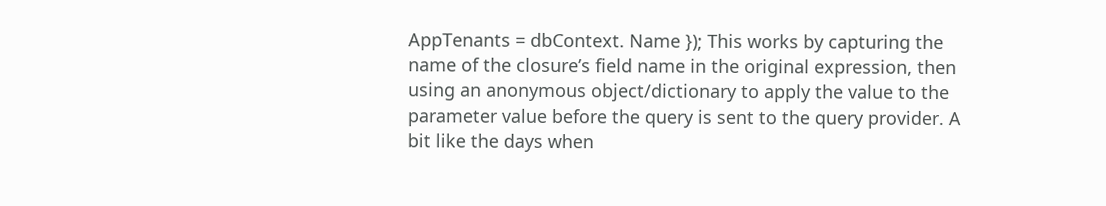AppTenants = dbContext. Name }); This works by capturing the name of the closure’s field name in the original expression, then using an anonymous object/dictionary to apply the value to the parameter value before the query is sent to the query provider. A bit like the days when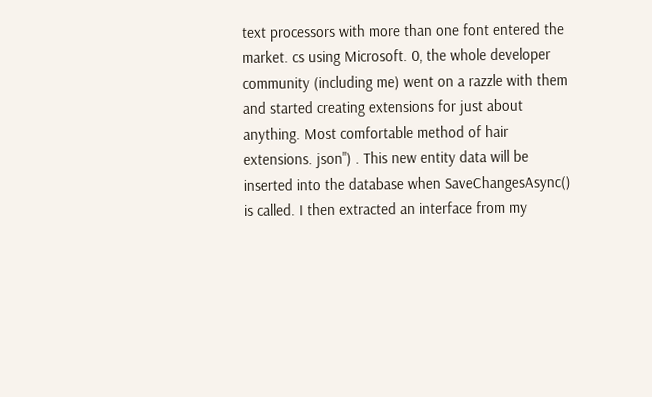text processors with more than one font entered the market. cs using Microsoft. 0, the whole developer community (including me) went on a razzle with them and started creating extensions for just about anything. Most comfortable method of hair extensions. json") . This new entity data will be inserted into the database when SaveChangesAsync() is called. I then extracted an interface from my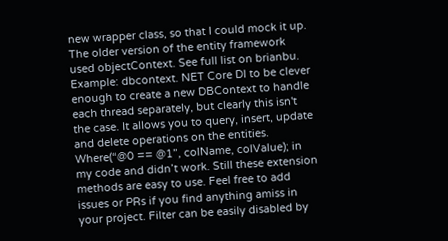new wrapper class, so that I could mock it up. The older version of the entity framework used objectContext. See full list on brianbu. Example: dbcontext. NET Core DI to be clever enough to create a new DBContext to handle each thread separately, but clearly this isn't the case. It allows you to query, insert, update and delete operations on the entities. Where(“@0 == @1”, colName, colValue); in my code and didn’t work. Still these extension methods are easy to use. Feel free to add issues or PRs if you find anything amiss in your project. Filter can be easily disabled by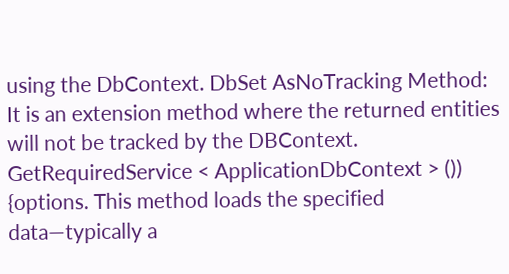using the DbContext. DbSet AsNoTracking Method: It is an extension method where the returned entities will not be tracked by the DBContext. GetRequiredService < ApplicationDbContext > ()) {options. This method loads the specified data—typically a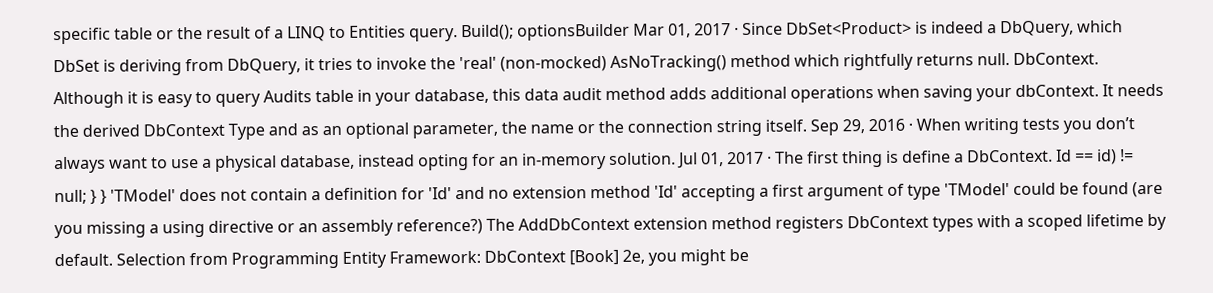specific table or the result of a LINQ to Entities query. Build(); optionsBuilder Mar 01, 2017 · Since DbSet<Product> is indeed a DbQuery, which DbSet is deriving from DbQuery, it tries to invoke the 'real' (non-mocked) AsNoTracking() method which rightfully returns null. DbContext. Although it is easy to query Audits table in your database, this data audit method adds additional operations when saving your dbContext. It needs the derived DbContext Type and as an optional parameter, the name or the connection string itself. Sep 29, 2016 · When writing tests you don’t always want to use a physical database, instead opting for an in-memory solution. Jul 01, 2017 · The first thing is define a DbContext. Id == id) != null; } } 'TModel' does not contain a definition for 'Id' and no extension method 'Id' accepting a first argument of type 'TModel' could be found (are you missing a using directive or an assembly reference?) The AddDbContext extension method registers DbContext types with a scoped lifetime by default. Selection from Programming Entity Framework: DbContext [Book] 2e, you might be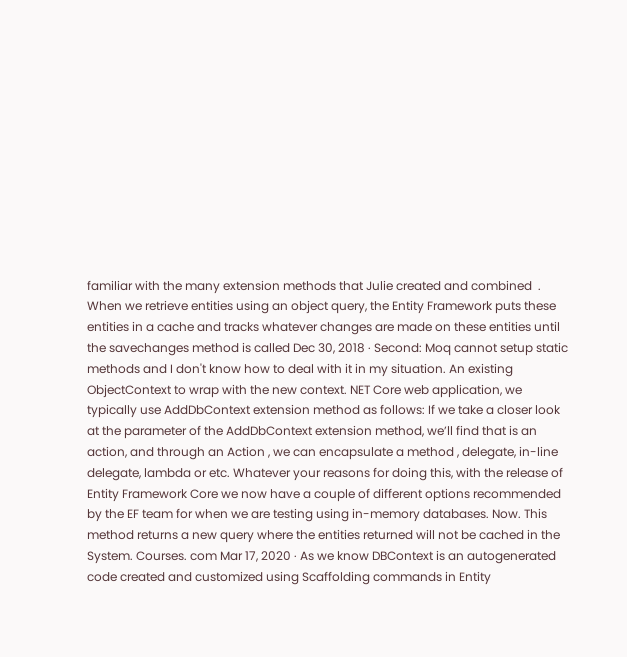familiar with the many extension methods that Julie created and combined  . When we retrieve entities using an object query, the Entity Framework puts these entities in a cache and tracks whatever changes are made on these entities until the savechanges method is called Dec 30, 2018 · Second: Moq cannot setup static methods and I don't know how to deal with it in my situation. An existing ObjectContext to wrap with the new context. NET Core web application, we typically use AddDbContext extension method as follows: If we take a closer look at the parameter of the AddDbContext extension method, we’ll find that is an action, and through an Action , we can encapsulate a method , delegate, in-line delegate, lambda or etc. Whatever your reasons for doing this, with the release of Entity Framework Core we now have a couple of different options recommended by the EF team for when we are testing using in-memory databases. Now. This method returns a new query where the entities returned will not be cached in the System. Courses. com Mar 17, 2020 · As we know DBContext is an autogenerated code created and customized using Scaffolding commands in Entity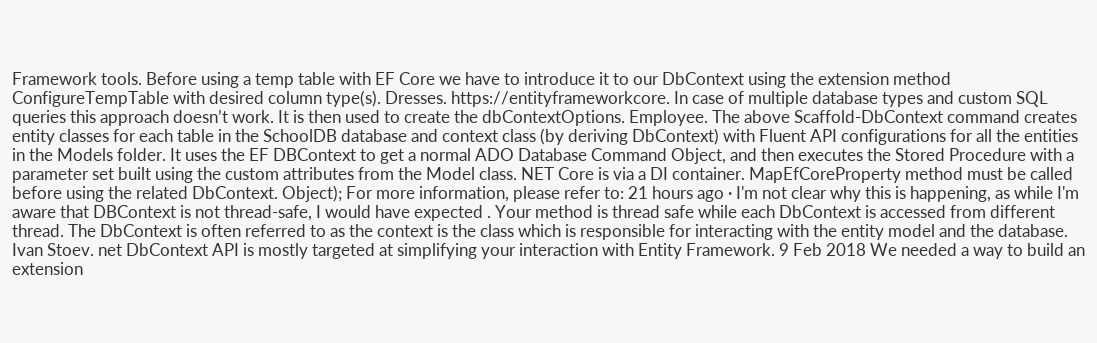Framework tools. Before using a temp table with EF Core we have to introduce it to our DbContext using the extension method ConfigureTempTable with desired column type(s). Dresses. https://entityframeworkcore. In case of multiple database types and custom SQL queries this approach doesn’t work. It is then used to create the dbContextOptions. Employee. The above Scaffold-DbContext command creates entity classes for each table in the SchoolDB database and context class (by deriving DbContext) with Fluent API configurations for all the entities in the Models folder. It uses the EF DBContext to get a normal ADO Database Command Object, and then executes the Stored Procedure with a parameter set built using the custom attributes from the Model class. NET Core is via a DI container. MapEfCoreProperty method must be called before using the related DbContext. Object); For more information, please refer to: 21 hours ago · I'm not clear why this is happening, as while I'm aware that DBContext is not thread-safe, I would have expected . Your method is thread safe while each DbContext is accessed from different thread. The DbContext is often referred to as the context is the class which is responsible for interacting with the entity model and the database. Ivan Stoev. net DbContext API is mostly targeted at simplifying your interaction with Entity Framework. 9 Feb 2018 We needed a way to build an extension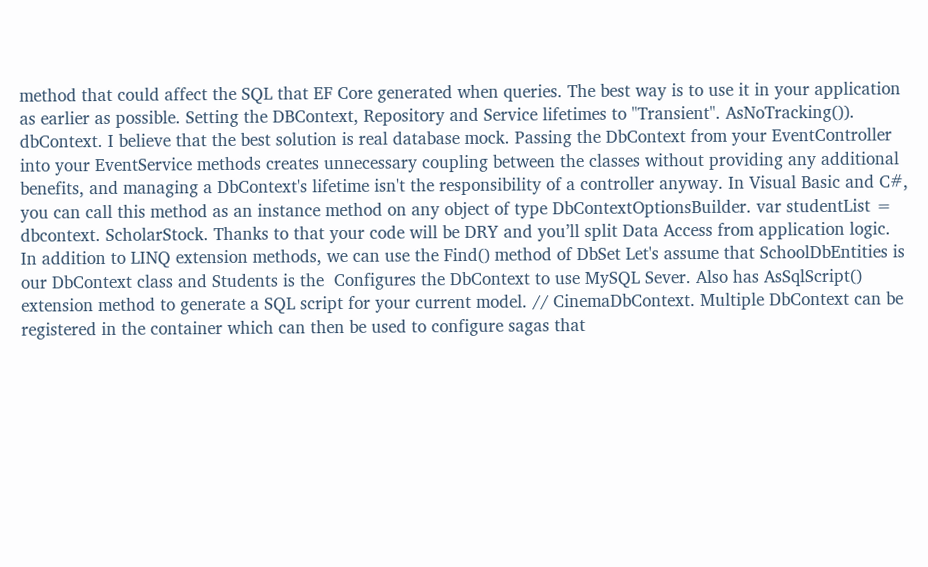method that could affect the SQL that EF Core generated when queries. The best way is to use it in your application as earlier as possible. Setting the DBContext, Repository and Service lifetimes to "Transient". AsNoTracking()). dbContext. I believe that the best solution is real database mock. Passing the DbContext from your EventController into your EventService methods creates unnecessary coupling between the classes without providing any additional benefits, and managing a DbContext's lifetime isn't the responsibility of a controller anyway. In Visual Basic and C#, you can call this method as an instance method on any object of type DbContextOptionsBuilder. var studentList = dbcontext. ScholarStock. Thanks to that your code will be DRY and you’ll split Data Access from application logic. In addition to LINQ extension methods, we can use the Find() method of DbSet Let's assume that SchoolDbEntities is our DbContext class and Students is the  Configures the DbContext to use MySQL Sever. Also has AsSqlScript() extension method to generate a SQL script for your current model. // CinemaDbContext. Multiple DbContext can be registered in the container which can then be used to configure sagas that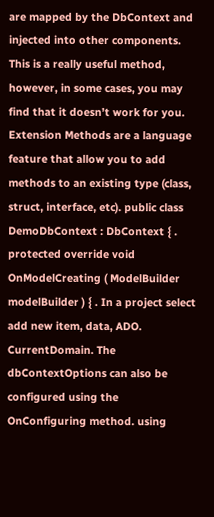are mapped by the DbContext and injected into other components. This is a really useful method, however, in some cases, you may find that it doesn’t work for you. Extension Methods are a language feature that allow you to add methods to an existing type (class, struct, interface, etc). public class DemoDbContext : DbContext { . protected override void OnModelCreating ( ModelBuilder modelBuilder ) { . In a project select add new item, data, ADO. CurrentDomain. The dbContextOptions can also be configured using the OnConfiguring method. using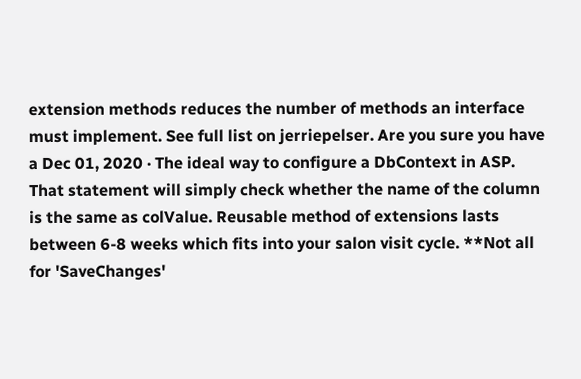extension methods reduces the number of methods an interface must implement. See full list on jerriepelser. Are you sure you have a Dec 01, 2020 · The ideal way to configure a DbContext in ASP. That statement will simply check whether the name of the column is the same as colValue. Reusable method of extensions lasts between 6-8 weeks which fits into your salon visit cycle. **Not all for 'SaveChanges'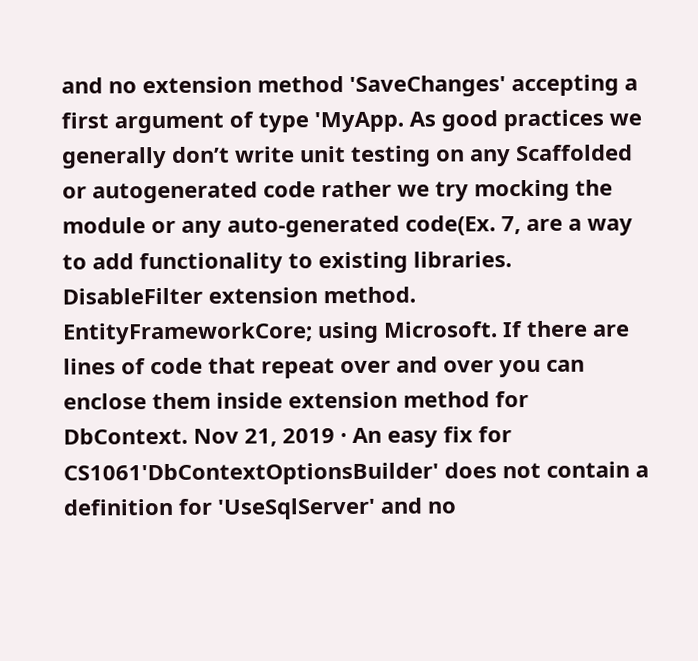and no extension method 'SaveChanges' accepting a first argument of type 'MyApp. As good practices we generally don’t write unit testing on any Scaffolded or autogenerated code rather we try mocking the module or any auto-generated code(Ex. 7, are a way to add functionality to existing libraries. DisableFilter extension method. EntityFrameworkCore; using Microsoft. If there are lines of code that repeat over and over you can enclose them inside extension method for DbContext. Nov 21, 2019 · An easy fix for CS1061'DbContextOptionsBuilder' does not contain a definition for 'UseSqlServer' and no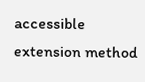accessible extension method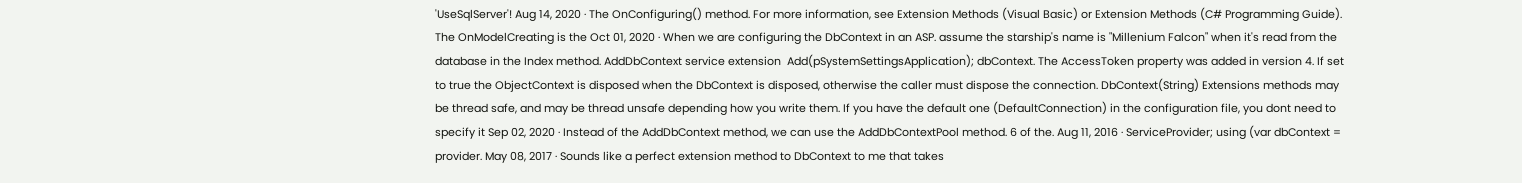'UseSqlServer'! Aug 14, 2020 · The OnConfiguring() method. For more information, see Extension Methods (Visual Basic) or Extension Methods (C# Programming Guide). The OnModelCreating is the Oct 01, 2020 · When we are configuring the DbContext in an ASP. assume the starship's name is "Millenium Falcon" when it's read from the database in the Index method. AddDbContext service extension  Add(pSystemSettingsApplication); dbContext. The AccessToken property was added in version 4. If set to true the ObjectContext is disposed when the DbContext is disposed, otherwise the caller must dispose the connection. DbContext(String) Extensions methods may be thread safe, and may be thread unsafe depending how you write them. If you have the default one (DefaultConnection) in the configuration file, you dont need to specify it Sep 02, 2020 · Instead of the AddDbContext method, we can use the AddDbContextPool method. 6 of the. Aug 11, 2016 · ServiceProvider; using (var dbContext = provider. May 08, 2017 · Sounds like a perfect extension method to DbContext to me that takes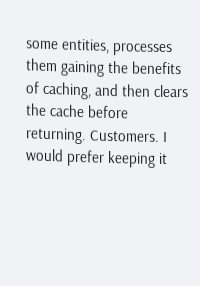some entities, processes them gaining the benefits of caching, and then clears the cache before returning. Customers. I would prefer keeping it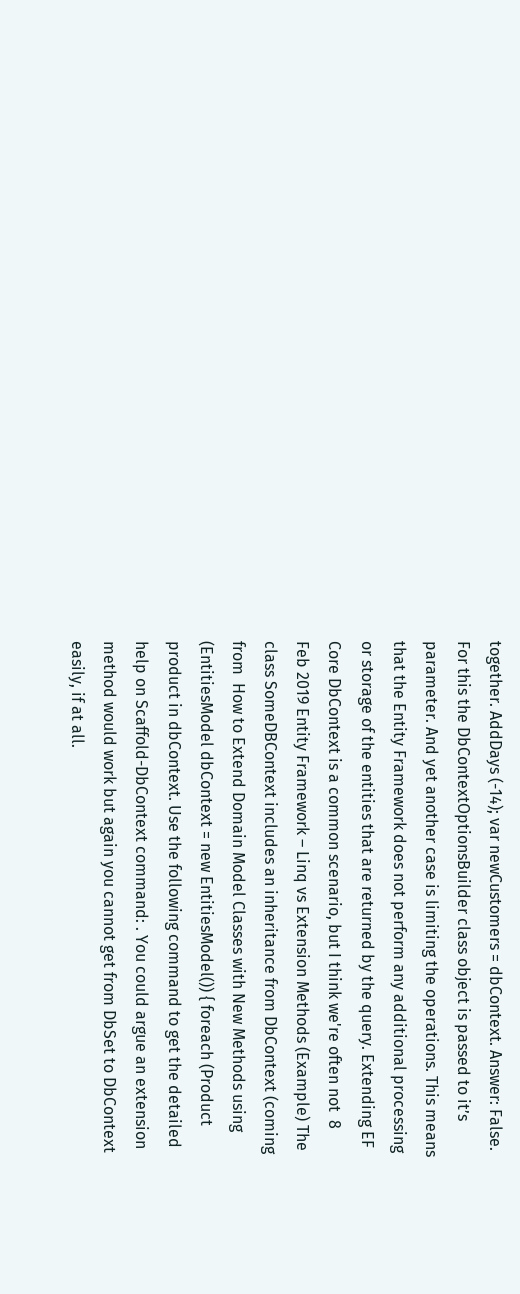together. AddDays (-14); var newCustomers = dbContext. Answer: False. For this the DbContextOptionsBuilder class object is passed to it’s parameter. And yet another case is limiting the operations. This means that the Entity Framework does not perform any additional processing or storage of the entities that are returned by the query. Extending EF Core DbContext is a common scenario, but I think we're often not  8 Feb 2019 Entity Framework – Linq vs Extension Methods (Example) The class SomeDBContext includes an inheritance from DbContext (coming from  How to Extend Domain Model Classes with New Methods using (EntitiesModel dbContext = new EntitiesModel()) { foreach (Product product in dbContext. Use the following command to get the detailed help on Scaffold-DbContext command: . You could argue an extension method would work but again you cannot get from DbSet to DbContext easily, if at all.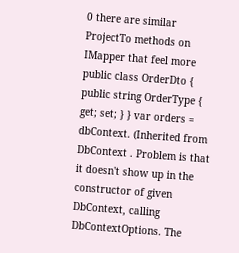0 there are similar ProjectTo methods on IMapper that feel more public class OrderDto { public string OrderType { get; set; } } var orders = dbContext. (Inherited from DbContext . Problem is that it doesn't show up in the constructor of given DbContext, calling DbContextOptions. The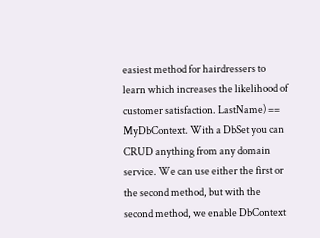easiest method for hairdressers to learn which increases the likelihood of customer satisfaction. LastName) == MyDbContext. With a DbSet you can CRUD anything from any domain service. We can use either the first or the second method, but with the second method, we enable DbContext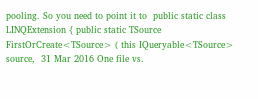pooling. So you need to point it to  public static class LINQExtension { public static TSource FirstOrCreate<TSource> ( this IQueryable<TSource> source,  31 Mar 2016 One file vs.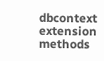dbcontext extension methods